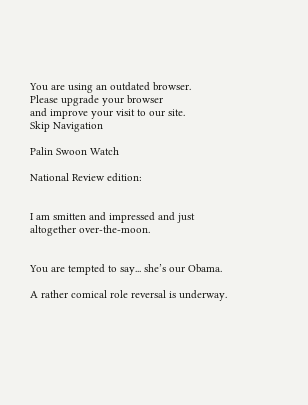You are using an outdated browser.
Please upgrade your browser
and improve your visit to our site.
Skip Navigation

Palin Swoon Watch

National Review edition:


I am smitten and impressed and just altogether over-the-moon.


You are tempted to say... she’s our Obama.

A rather comical role reversal is underway.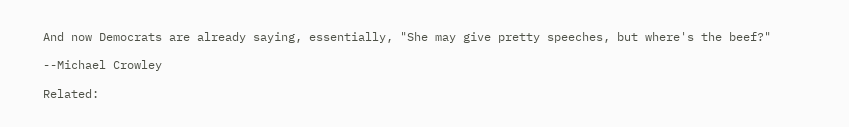And now Democrats are already saying, essentially, "She may give pretty speeches, but where's the beef?"

--Michael Crowley

Related: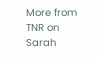More from TNR on Sarah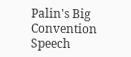Palin's Big Convention Speech